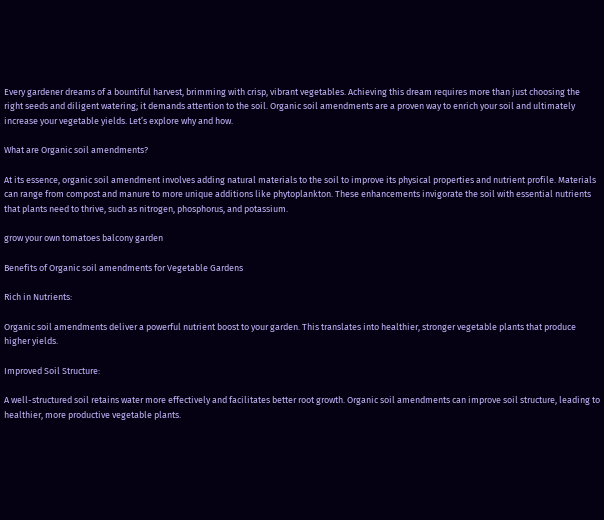Every gardener dreams of a bountiful harvest, brimming with crisp, vibrant vegetables. Achieving this dream requires more than just choosing the right seeds and diligent watering; it demands attention to the soil. Organic soil amendments are a proven way to enrich your soil and ultimately increase your vegetable yields. Let’s explore why and how.

What are Organic soil amendments?

At its essence, organic soil amendment involves adding natural materials to the soil to improve its physical properties and nutrient profile. Materials can range from compost and manure to more unique additions like phytoplankton. These enhancements invigorate the soil with essential nutrients that plants need to thrive, such as nitrogen, phosphorus, and potassium.

grow your own tomatoes balcony garden

Benefits of Organic soil amendments for Vegetable Gardens

Rich in Nutrients:

Organic soil amendments deliver a powerful nutrient boost to your garden. This translates into healthier, stronger vegetable plants that produce higher yields.

Improved Soil Structure:

A well-structured soil retains water more effectively and facilitates better root growth. Organic soil amendments can improve soil structure, leading to healthier, more productive vegetable plants.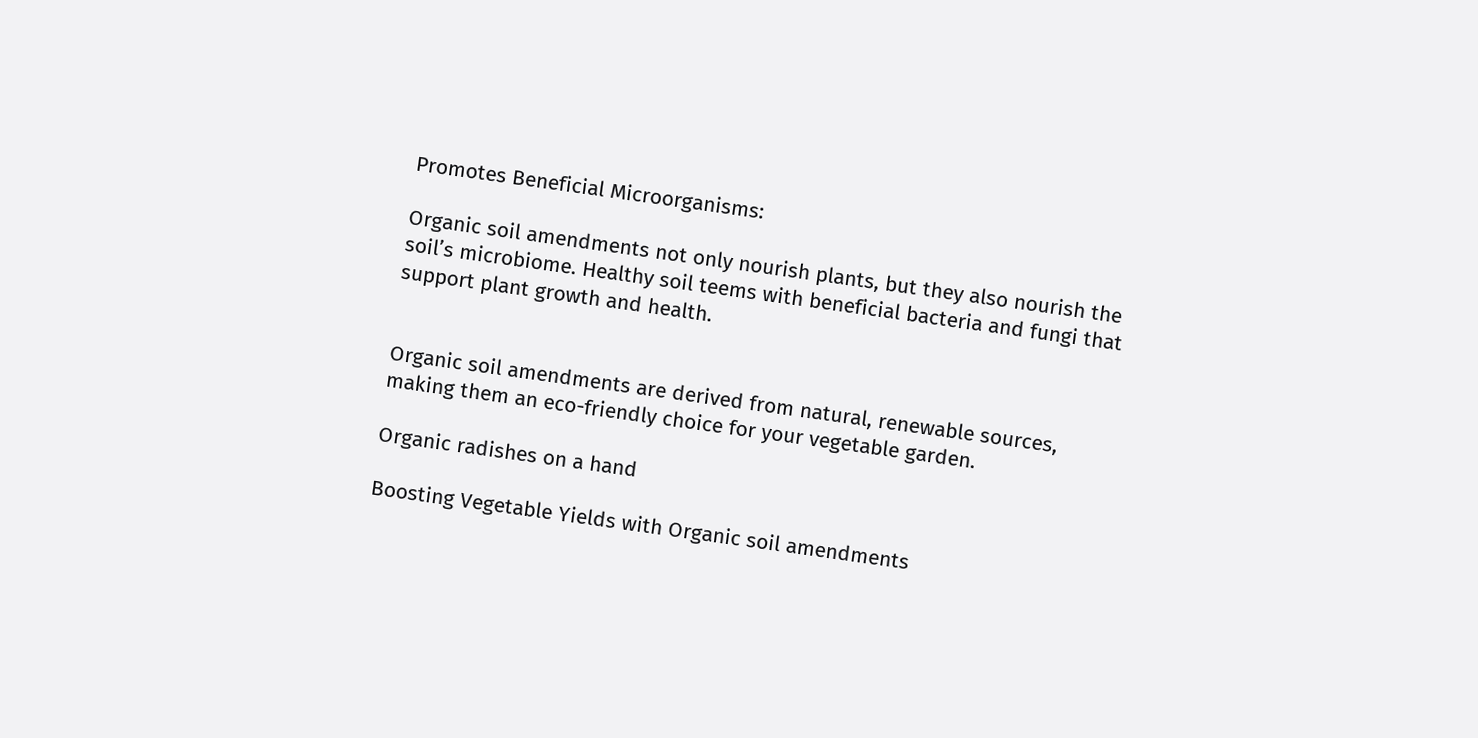Promotes Beneficial Microorganisms:

Organic soil amendments not only nourish plants, but they also nourish the soil’s microbiome. Healthy soil teems with beneficial bacteria and fungi that support plant growth and health.


Organic soil amendments are derived from natural, renewable sources, making them an eco-friendly choice for your vegetable garden.

Organic radishes on a hand

Boosting Vegetable Yields with Organic soil amendments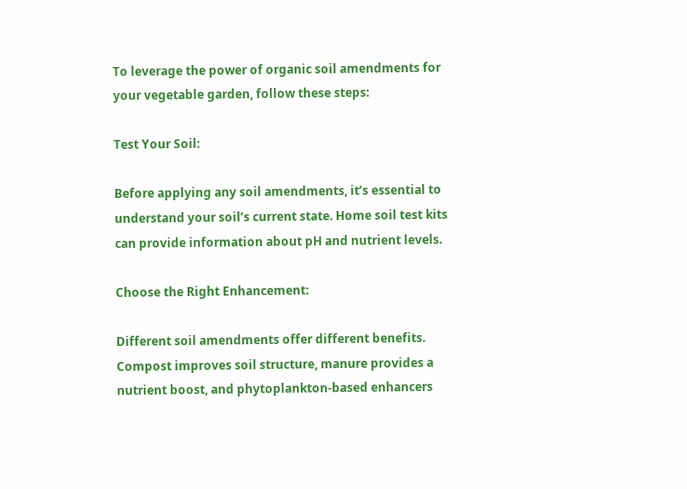To leverage the power of organic soil amendments for your vegetable garden, follow these steps:

Test Your Soil:

Before applying any soil amendments, it’s essential to understand your soil’s current state. Home soil test kits can provide information about pH and nutrient levels.

Choose the Right Enhancement:

Different soil amendments offer different benefits. Compost improves soil structure, manure provides a nutrient boost, and phytoplankton-based enhancers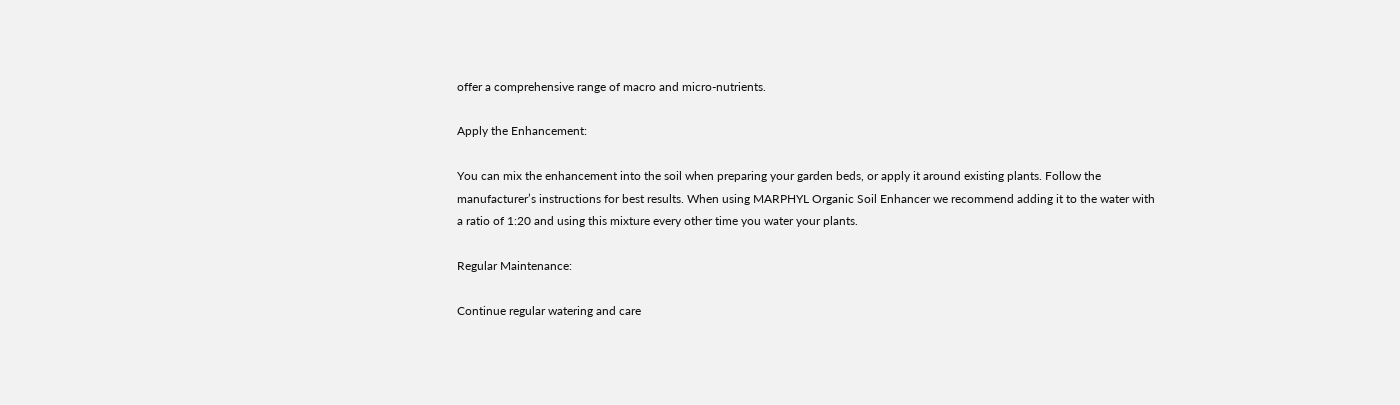offer a comprehensive range of macro and micro-nutrients.

Apply the Enhancement:

You can mix the enhancement into the soil when preparing your garden beds, or apply it around existing plants. Follow the manufacturer’s instructions for best results. When using MARPHYL Organic Soil Enhancer we recommend adding it to the water with a ratio of 1:20 and using this mixture every other time you water your plants.

Regular Maintenance:

Continue regular watering and care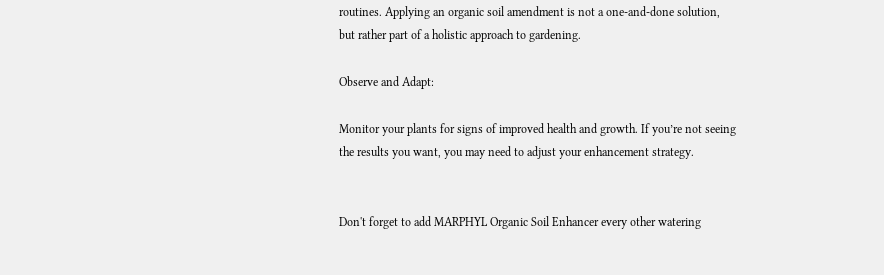routines. Applying an organic soil amendment is not a one-and-done solution, but rather part of a holistic approach to gardening.

Observe and Adapt:

Monitor your plants for signs of improved health and growth. If you’re not seeing the results you want, you may need to adjust your enhancement strategy.


Don't forget to add MARPHYL Organic Soil Enhancer every other watering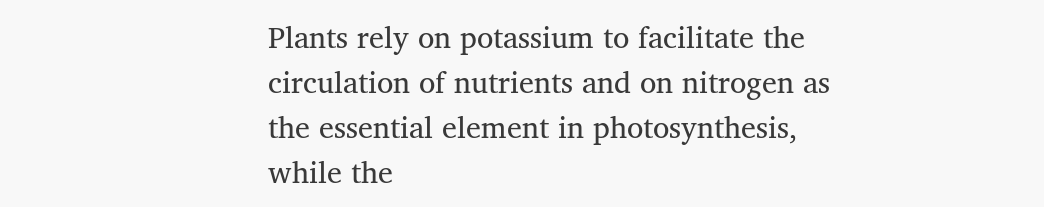Plants rely on potassium to facilitate the circulation of nutrients and on nitrogen as the essential element in photosynthesis, while the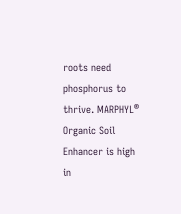roots need phosphorus to thrive. MARPHYL® Organic Soil Enhancer is high in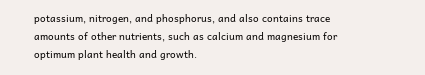potassium, nitrogen, and phosphorus, and also contains trace amounts of other nutrients, such as calcium and magnesium for optimum plant health and growth.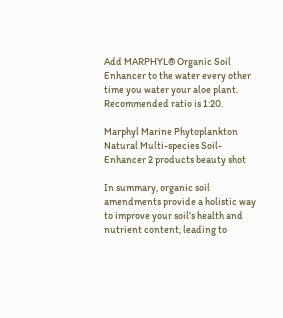Add MARPHYL® Organic Soil Enhancer to the water every other time you water your aloe plant. Recommended ratio is 1:20.

Marphyl Marine Phytoplankton Natural Multi-species Soil-Enhancer 2 products beauty shot

In summary, organic soil amendments provide a holistic way to improve your soil’s health and nutrient content, leading to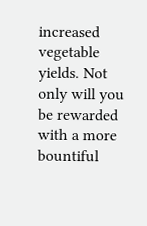increased vegetable yields. Not only will you be rewarded with a more bountiful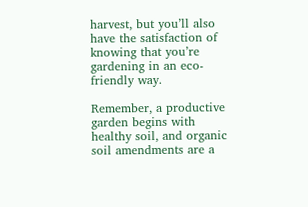harvest, but you’ll also have the satisfaction of knowing that you’re gardening in an eco-friendly way.

Remember, a productive garden begins with healthy soil, and organic soil amendments are a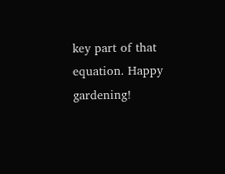key part of that equation. Happy gardening!